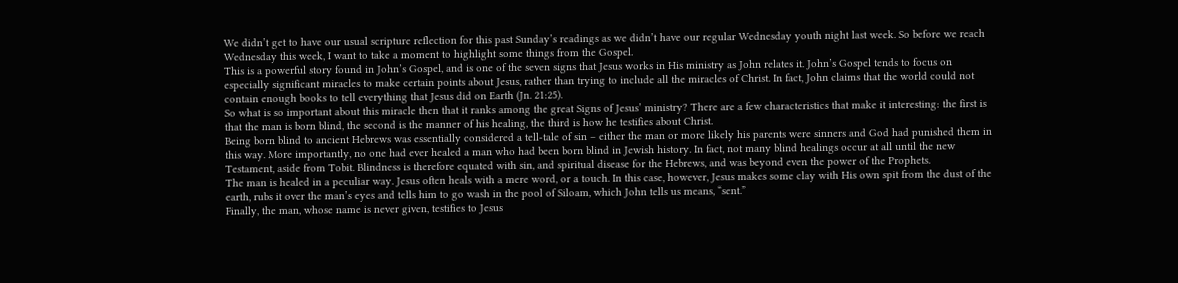We didn’t get to have our usual scripture reflection for this past Sunday’s readings as we didn’t have our regular Wednesday youth night last week. So before we reach Wednesday this week, I want to take a moment to highlight some things from the Gospel.
This is a powerful story found in John’s Gospel, and is one of the seven signs that Jesus works in His ministry as John relates it. John’s Gospel tends to focus on especially significant miracles to make certain points about Jesus, rather than trying to include all the miracles of Christ. In fact, John claims that the world could not contain enough books to tell everything that Jesus did on Earth (Jn. 21:25).
So what is so important about this miracle then that it ranks among the great Signs of Jesus’ ministry? There are a few characteristics that make it interesting: the first is that the man is born blind, the second is the manner of his healing, the third is how he testifies about Christ.
Being born blind to ancient Hebrews was essentially considered a tell-tale of sin – either the man or more likely his parents were sinners and God had punished them in this way. More importantly, no one had ever healed a man who had been born blind in Jewish history. In fact, not many blind healings occur at all until the new Testament, aside from Tobit. Blindness is therefore equated with sin, and spiritual disease for the Hebrews, and was beyond even the power of the Prophets.
The man is healed in a peculiar way. Jesus often heals with a mere word, or a touch. In this case, however, Jesus makes some clay with His own spit from the dust of the earth, rubs it over the man’s eyes and tells him to go wash in the pool of Siloam, which John tells us means, “sent.”
Finally, the man, whose name is never given, testifies to Jesus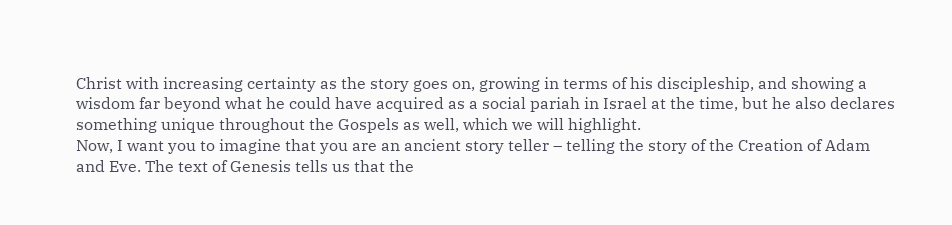Christ with increasing certainty as the story goes on, growing in terms of his discipleship, and showing a wisdom far beyond what he could have acquired as a social pariah in Israel at the time, but he also declares something unique throughout the Gospels as well, which we will highlight.
Now, I want you to imagine that you are an ancient story teller – telling the story of the Creation of Adam and Eve. The text of Genesis tells us that the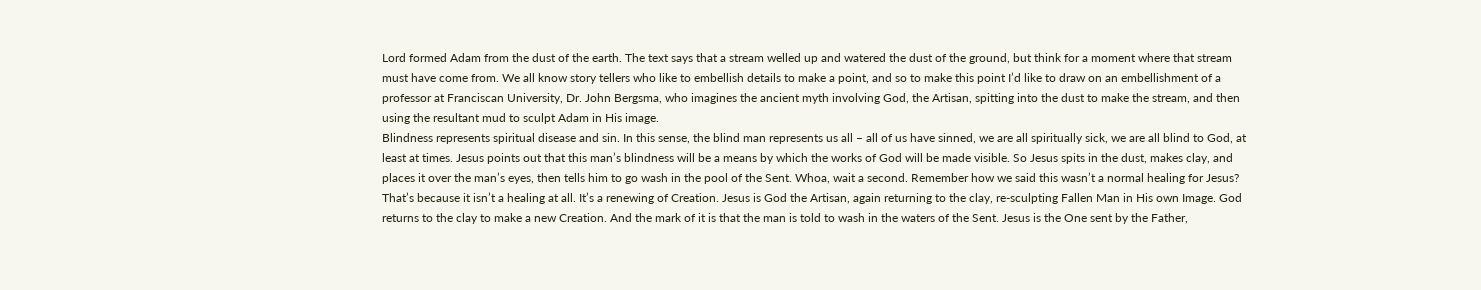Lord formed Adam from the dust of the earth. The text says that a stream welled up and watered the dust of the ground, but think for a moment where that stream must have come from. We all know story tellers who like to embellish details to make a point, and so to make this point I’d like to draw on an embellishment of a professor at Franciscan University, Dr. John Bergsma, who imagines the ancient myth involving God, the Artisan, spitting into the dust to make the stream, and then using the resultant mud to sculpt Adam in His image.
Blindness represents spiritual disease and sin. In this sense, the blind man represents us all – all of us have sinned, we are all spiritually sick, we are all blind to God, at least at times. Jesus points out that this man’s blindness will be a means by which the works of God will be made visible. So Jesus spits in the dust, makes clay, and places it over the man’s eyes, then tells him to go wash in the pool of the Sent. Whoa, wait a second. Remember how we said this wasn’t a normal healing for Jesus? That’s because it isn’t a healing at all. It’s a renewing of Creation. Jesus is God the Artisan, again returning to the clay, re-sculpting Fallen Man in His own Image. God returns to the clay to make a new Creation. And the mark of it is that the man is told to wash in the waters of the Sent. Jesus is the One sent by the Father,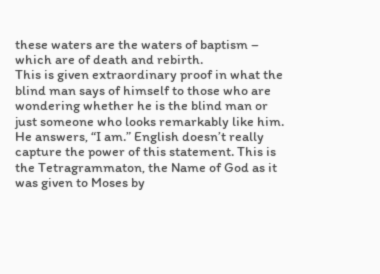these waters are the waters of baptism – which are of death and rebirth.
This is given extraordinary proof in what the blind man says of himself to those who are wondering whether he is the blind man or just someone who looks remarkably like him. He answers, “I am.” English doesn’t really capture the power of this statement. This is the Tetragrammaton, the Name of God as it was given to Moses by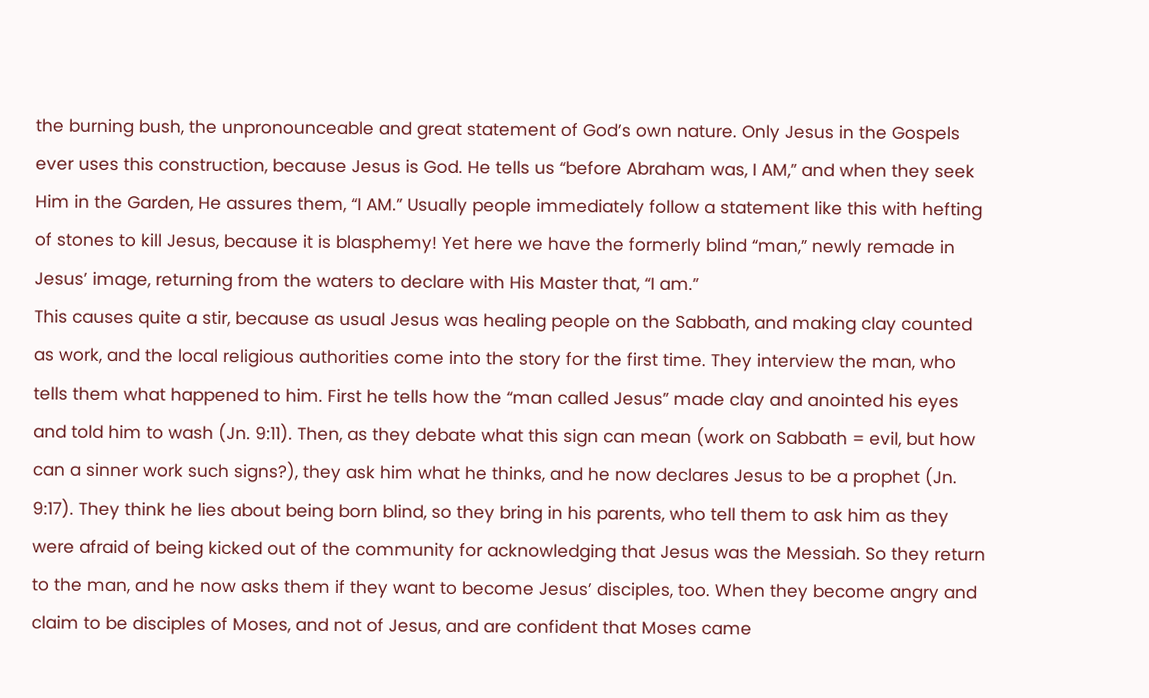the burning bush, the unpronounceable and great statement of God’s own nature. Only Jesus in the Gospels ever uses this construction, because Jesus is God. He tells us “before Abraham was, I AM,” and when they seek Him in the Garden, He assures them, “I AM.” Usually people immediately follow a statement like this with hefting of stones to kill Jesus, because it is blasphemy! Yet here we have the formerly blind “man,” newly remade in Jesus’ image, returning from the waters to declare with His Master that, “I am.”
This causes quite a stir, because as usual Jesus was healing people on the Sabbath, and making clay counted as work, and the local religious authorities come into the story for the first time. They interview the man, who tells them what happened to him. First he tells how the “man called Jesus” made clay and anointed his eyes and told him to wash (Jn. 9:11). Then, as they debate what this sign can mean (work on Sabbath = evil, but how can a sinner work such signs?), they ask him what he thinks, and he now declares Jesus to be a prophet (Jn. 9:17). They think he lies about being born blind, so they bring in his parents, who tell them to ask him as they were afraid of being kicked out of the community for acknowledging that Jesus was the Messiah. So they return to the man, and he now asks them if they want to become Jesus’ disciples, too. When they become angry and claim to be disciples of Moses, and not of Jesus, and are confident that Moses came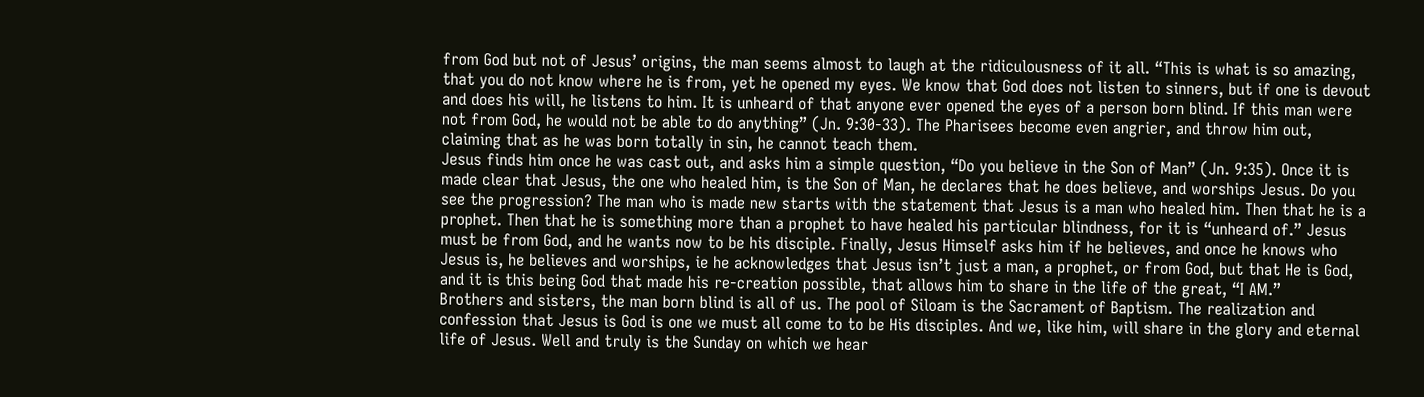from God but not of Jesus’ origins, the man seems almost to laugh at the ridiculousness of it all. “This is what is so amazing, that you do not know where he is from, yet he opened my eyes. We know that God does not listen to sinners, but if one is devout and does his will, he listens to him. It is unheard of that anyone ever opened the eyes of a person born blind. If this man were not from God, he would not be able to do anything” (Jn. 9:30-33). The Pharisees become even angrier, and throw him out, claiming that as he was born totally in sin, he cannot teach them.
Jesus finds him once he was cast out, and asks him a simple question, “Do you believe in the Son of Man” (Jn. 9:35). Once it is made clear that Jesus, the one who healed him, is the Son of Man, he declares that he does believe, and worships Jesus. Do you see the progression? The man who is made new starts with the statement that Jesus is a man who healed him. Then that he is a prophet. Then that he is something more than a prophet to have healed his particular blindness, for it is “unheard of.” Jesus must be from God, and he wants now to be his disciple. Finally, Jesus Himself asks him if he believes, and once he knows who Jesus is, he believes and worships, ie he acknowledges that Jesus isn’t just a man, a prophet, or from God, but that He is God, and it is this being God that made his re-creation possible, that allows him to share in the life of the great, “I AM.”
Brothers and sisters, the man born blind is all of us. The pool of Siloam is the Sacrament of Baptism. The realization and confession that Jesus is God is one we must all come to to be His disciples. And we, like him, will share in the glory and eternal life of Jesus. Well and truly is the Sunday on which we hear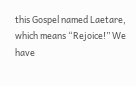this Gospel named Laetare, which means “Rejoice!” We have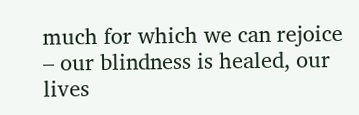much for which we can rejoice – our blindness is healed, our lives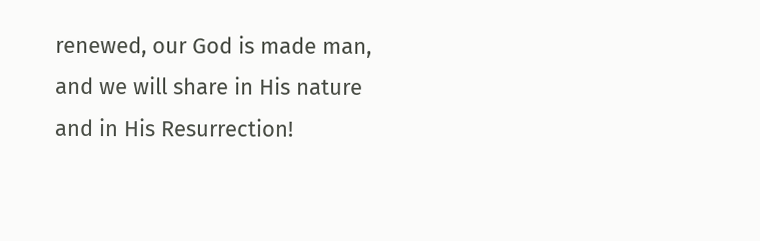renewed, our God is made man, and we will share in His nature and in His Resurrection!